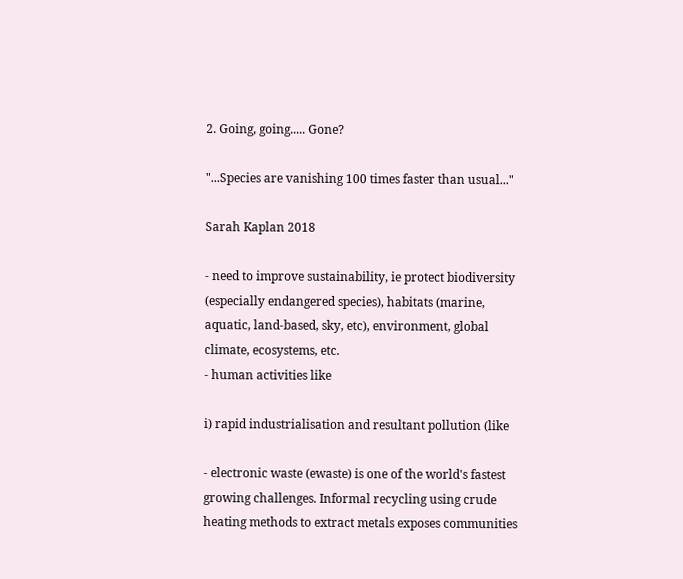2. Going, going..... Gone?

"...Species are vanishing 100 times faster than usual..."

Sarah Kaplan 2018

- need to improve sustainability, ie protect biodiversity (especially endangered species), habitats (marine, aquatic, land-based, sky, etc), environment, global climate, ecosystems, etc.
- human activities like

i) rapid industrialisation and resultant pollution (like

- electronic waste (ewaste) is one of the world's fastest growing challenges. Informal recycling using crude heating methods to extract metals exposes communities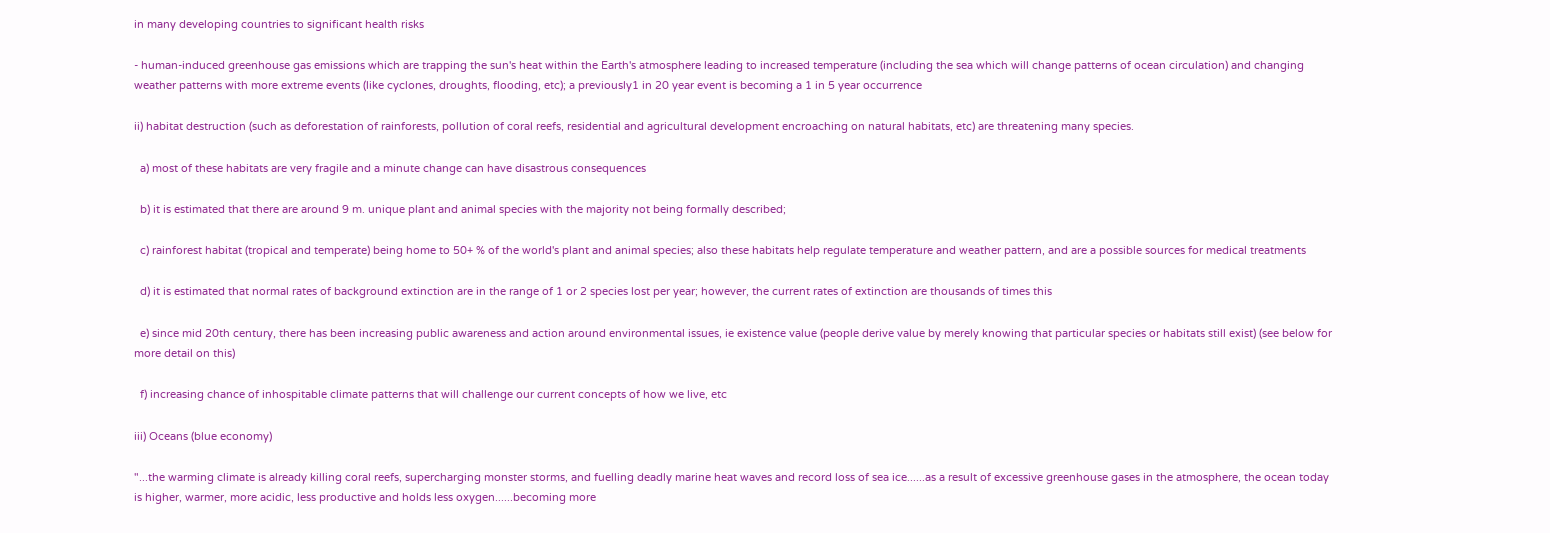in many developing countries to significant health risks

- human-induced greenhouse gas emissions which are trapping the sun's heat within the Earth's atmosphere leading to increased temperature (including the sea which will change patterns of ocean circulation) and changing weather patterns with more extreme events (like cyclones, droughts, flooding, etc); a previously1 in 20 year event is becoming a 1 in 5 year occurrence

ii) habitat destruction (such as deforestation of rainforests, pollution of coral reefs, residential and agricultural development encroaching on natural habitats, etc) are threatening many species.

  a) most of these habitats are very fragile and a minute change can have disastrous consequences

  b) it is estimated that there are around 9 m. unique plant and animal species with the majority not being formally described;

  c) rainforest habitat (tropical and temperate) being home to 50+ % of the world's plant and animal species; also these habitats help regulate temperature and weather pattern, and are a possible sources for medical treatments

  d) it is estimated that normal rates of background extinction are in the range of 1 or 2 species lost per year; however, the current rates of extinction are thousands of times this

  e) since mid 20th century, there has been increasing public awareness and action around environmental issues, ie existence value (people derive value by merely knowing that particular species or habitats still exist) (see below for more detail on this)

  f) increasing chance of inhospitable climate patterns that will challenge our current concepts of how we live, etc

iii) Oceans (blue economy)

"...the warming climate is already killing coral reefs, supercharging monster storms, and fuelling deadly marine heat waves and record loss of sea ice......as a result of excessive greenhouse gases in the atmosphere, the ocean today is higher, warmer, more acidic, less productive and holds less oxygen......becoming more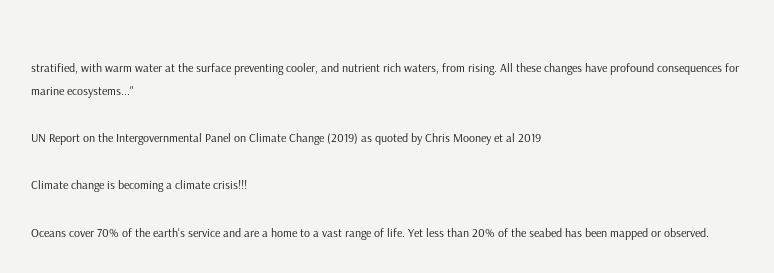stratified, with warm water at the surface preventing cooler, and nutrient rich waters, from rising. All these changes have profound consequences for marine ecosystems..."

UN Report on the Intergovernmental Panel on Climate Change (2019) as quoted by Chris Mooney et al 2019

Climate change is becoming a climate crisis!!!

Oceans cover 70% of the earth's service and are a home to a vast range of life. Yet less than 20% of the seabed has been mapped or observed.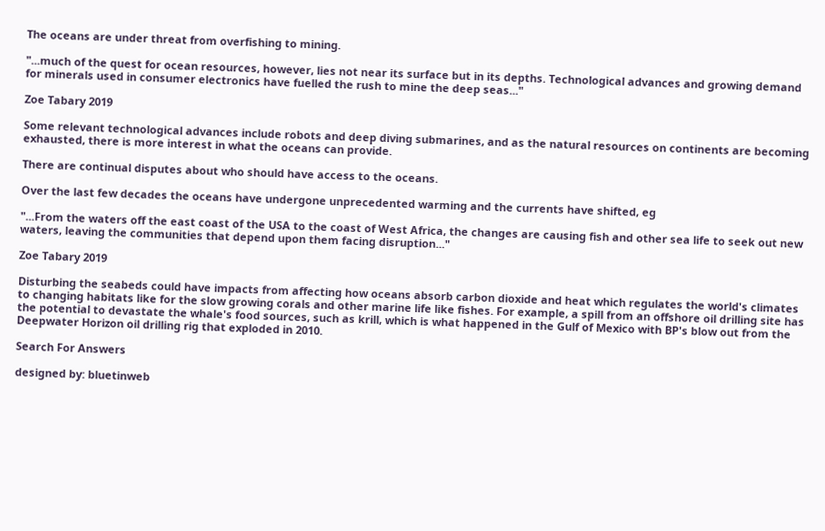The oceans are under threat from overfishing to mining.

"...much of the quest for ocean resources, however, lies not near its surface but in its depths. Technological advances and growing demand for minerals used in consumer electronics have fuelled the rush to mine the deep seas..."

Zoe Tabary 2019

Some relevant technological advances include robots and deep diving submarines, and as the natural resources on continents are becoming exhausted, there is more interest in what the oceans can provide.

There are continual disputes about who should have access to the oceans.

Over the last few decades the oceans have undergone unprecedented warming and the currents have shifted, eg

"...From the waters off the east coast of the USA to the coast of West Africa, the changes are causing fish and other sea life to seek out new waters, leaving the communities that depend upon them facing disruption..."

Zoe Tabary 2019

Disturbing the seabeds could have impacts from affecting how oceans absorb carbon dioxide and heat which regulates the world's climates to changing habitats like for the slow growing corals and other marine life like fishes. For example, a spill from an offshore oil drilling site has the potential to devastate the whale's food sources, such as krill, which is what happened in the Gulf of Mexico with BP's blow out from the Deepwater Horizon oil drilling rig that exploded in 2010.

Search For Answers

designed by: bluetinweb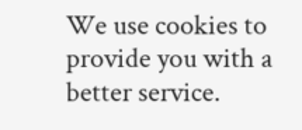We use cookies to provide you with a better service.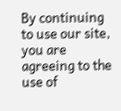By continuing to use our site, you are agreeing to the use of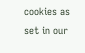cookies as set in our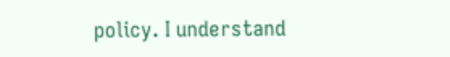policy. I understand